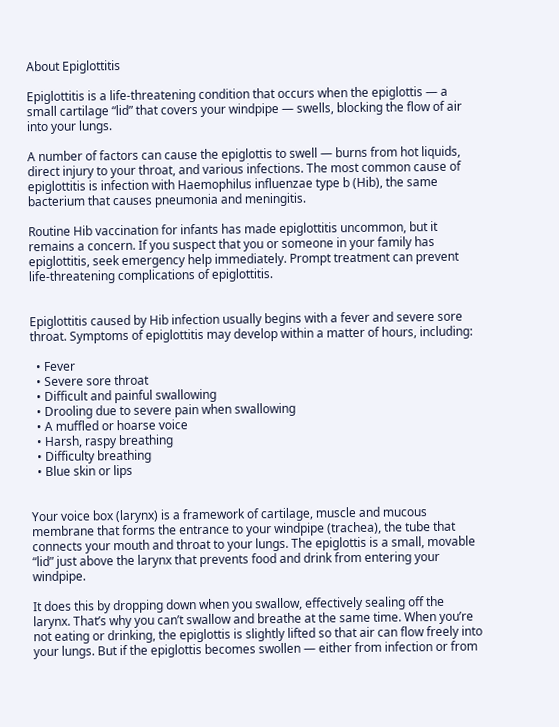About Epiglottitis

Epiglottitis is a life-threatening condition that occurs when the epiglottis — a small cartilage “lid” that covers your windpipe — swells, blocking the flow of air into your lungs.

A number of factors can cause the epiglottis to swell — burns from hot liquids, direct injury to your throat, and various infections. The most common cause of epiglottitis is infection with Haemophilus influenzae type b (Hib), the same bacterium that causes pneumonia and meningitis.

Routine Hib vaccination for infants has made epiglottitis uncommon, but it remains a concern. If you suspect that you or someone in your family has epiglottitis, seek emergency help immediately. Prompt treatment can prevent life-threatening complications of epiglottitis.


Epiglottitis caused by Hib infection usually begins with a fever and severe sore throat. Symptoms of epiglottitis may develop within a matter of hours, including:

  • Fever
  • Severe sore throat
  • Difficult and painful swallowing
  • Drooling due to severe pain when swallowing
  • A muffled or hoarse voice
  • Harsh, raspy breathing
  • Difficulty breathing
  • Blue skin or lips


Your voice box (larynx) is a framework of cartilage, muscle and mucous membrane that forms the entrance to your windpipe (trachea), the tube that connects your mouth and throat to your lungs. The epiglottis is a small, movable “lid” just above the larynx that prevents food and drink from entering your windpipe.

It does this by dropping down when you swallow, effectively sealing off the larynx. That’s why you can’t swallow and breathe at the same time. When you’re not eating or drinking, the epiglottis is slightly lifted so that air can flow freely into your lungs. But if the epiglottis becomes swollen — either from infection or from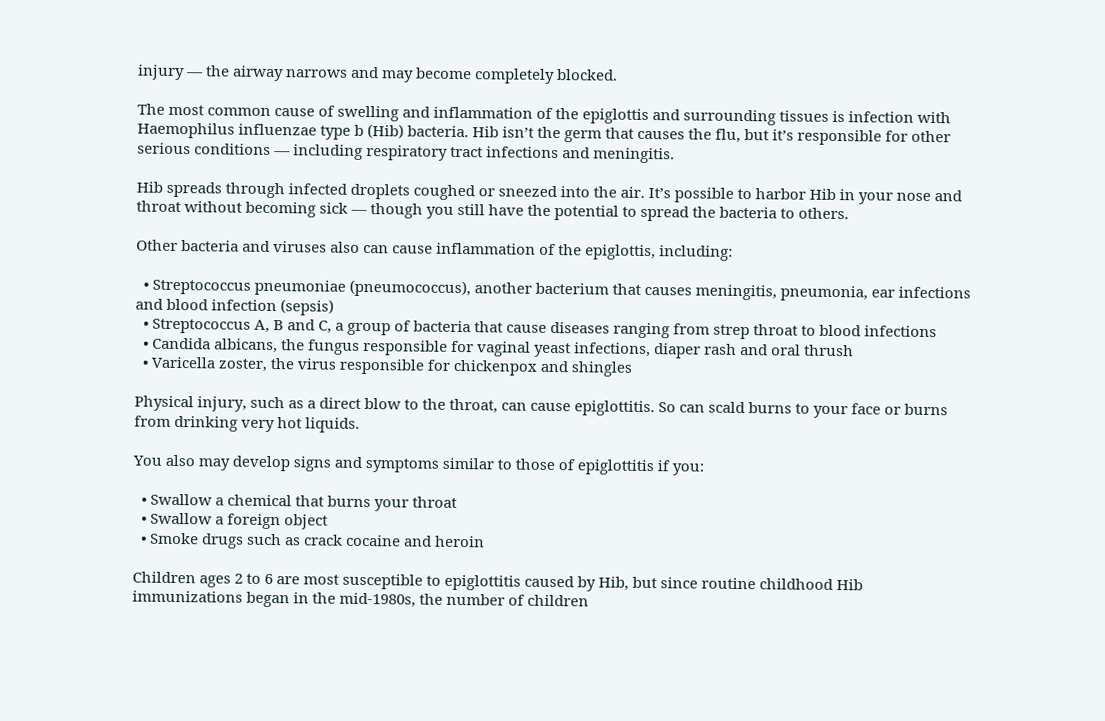injury — the airway narrows and may become completely blocked.

The most common cause of swelling and inflammation of the epiglottis and surrounding tissues is infection with Haemophilus influenzae type b (Hib) bacteria. Hib isn’t the germ that causes the flu, but it’s responsible for other serious conditions — including respiratory tract infections and meningitis.

Hib spreads through infected droplets coughed or sneezed into the air. It’s possible to harbor Hib in your nose and throat without becoming sick — though you still have the potential to spread the bacteria to others.

Other bacteria and viruses also can cause inflammation of the epiglottis, including:

  • Streptococcus pneumoniae (pneumococcus), another bacterium that causes meningitis, pneumonia, ear infections and blood infection (sepsis)
  • Streptococcus A, B and C, a group of bacteria that cause diseases ranging from strep throat to blood infections
  • Candida albicans, the fungus responsible for vaginal yeast infections, diaper rash and oral thrush
  • Varicella zoster, the virus responsible for chickenpox and shingles

Physical injury, such as a direct blow to the throat, can cause epiglottitis. So can scald burns to your face or burns from drinking very hot liquids.

You also may develop signs and symptoms similar to those of epiglottitis if you:

  • Swallow a chemical that burns your throat
  • Swallow a foreign object
  • Smoke drugs such as crack cocaine and heroin

Children ages 2 to 6 are most susceptible to epiglottitis caused by Hib, but since routine childhood Hib immunizations began in the mid-1980s, the number of children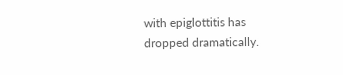with epiglottitis has dropped dramatically.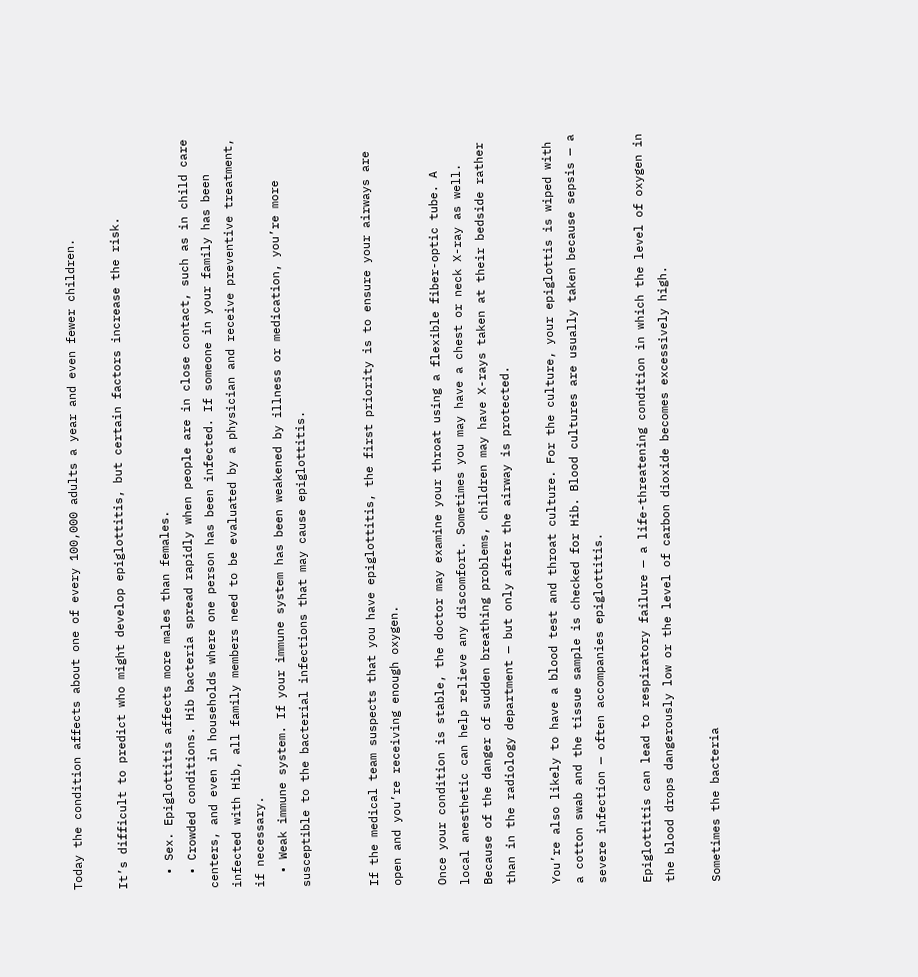Today the condition affects about one of every 100,000 adults a year and even fewer children.

It’s difficult to predict who might develop epiglottitis, but certain factors increase the risk.

  • Sex. Epiglottitis affects more males than females.
  • Crowded conditions. Hib bacteria spread rapidly when people are in close contact, such as in child care centers, and even in households where one person has been infected. If someone in your family has been infected with Hib, all family members need to be evaluated by a physician and receive preventive treatment, if necessary.
  • Weak immune system. If your immune system has been weakened by illness or medication, you’re more susceptible to the bacterial infections that may cause epiglottitis.


If the medical team suspects that you have epiglottitis, the first priority is to ensure your airways are open and you’re receiving enough oxygen.

Once your condition is stable, the doctor may examine your throat using a flexible fiber-optic tube. A local anesthetic can help relieve any discomfort. Sometimes you may have a chest or neck X-ray as well. Because of the danger of sudden breathing problems, children may have X-rays taken at their bedside rather than in the radiology department — but only after the airway is protected.

You’re also likely to have a blood test and throat culture. For the culture, your epiglottis is wiped with a cotton swab and the tissue sample is checked for Hib. Blood cultures are usually taken because sepsis — a severe infection — often accompanies epiglottitis.

Epiglottitis can lead to respiratory failure — a life-threatening condition in which the level of oxygen in the blood drops dangerously low or the level of carbon dioxide becomes excessively high.

Sometimes the bacteria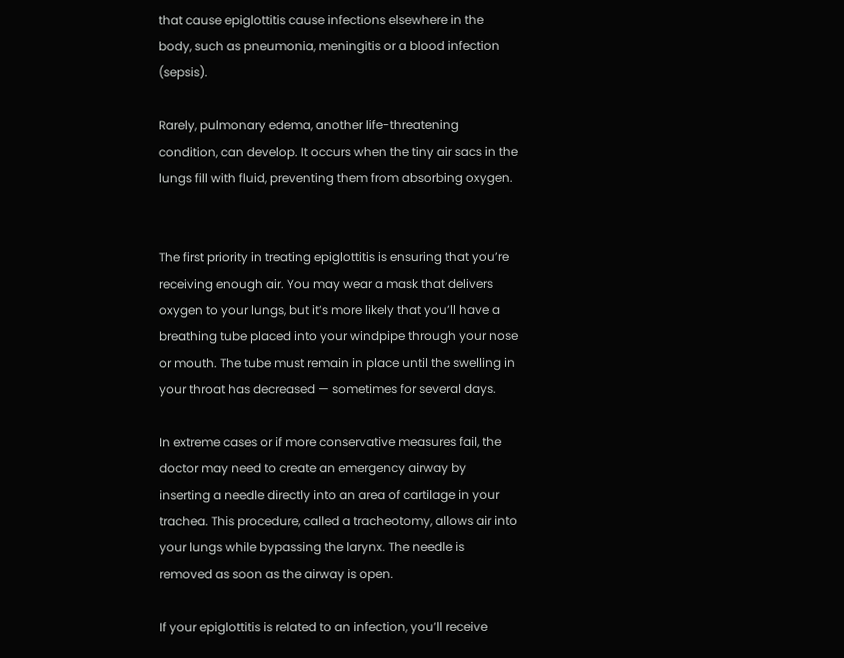that cause epiglottitis cause infections elsewhere in the body, such as pneumonia, meningitis or a blood infection (sepsis).

Rarely, pulmonary edema, another life-threatening condition, can develop. It occurs when the tiny air sacs in the lungs fill with fluid, preventing them from absorbing oxygen.


The first priority in treating epiglottitis is ensuring that you’re receiving enough air. You may wear a mask that delivers oxygen to your lungs, but it’s more likely that you’ll have a breathing tube placed into your windpipe through your nose or mouth. The tube must remain in place until the swelling in your throat has decreased — sometimes for several days.

In extreme cases or if more conservative measures fail, the doctor may need to create an emergency airway by inserting a needle directly into an area of cartilage in your trachea. This procedure, called a tracheotomy, allows air into your lungs while bypassing the larynx. The needle is removed as soon as the airway is open.

If your epiglottitis is related to an infection, you’ll receive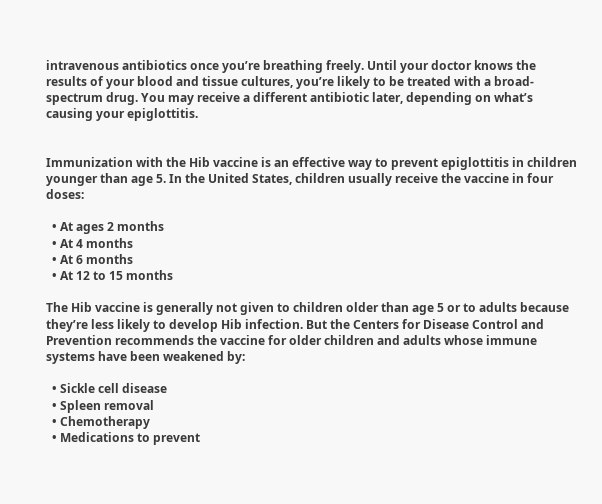intravenous antibiotics once you’re breathing freely. Until your doctor knows the results of your blood and tissue cultures, you’re likely to be treated with a broad-spectrum drug. You may receive a different antibiotic later, depending on what’s causing your epiglottitis.


Immunization with the Hib vaccine is an effective way to prevent epiglottitis in children younger than age 5. In the United States, children usually receive the vaccine in four doses:

  • At ages 2 months
  • At 4 months
  • At 6 months
  • At 12 to 15 months

The Hib vaccine is generally not given to children older than age 5 or to adults because they’re less likely to develop Hib infection. But the Centers for Disease Control and Prevention recommends the vaccine for older children and adults whose immune systems have been weakened by:

  • Sickle cell disease
  • Spleen removal
  • Chemotherapy
  • Medications to prevent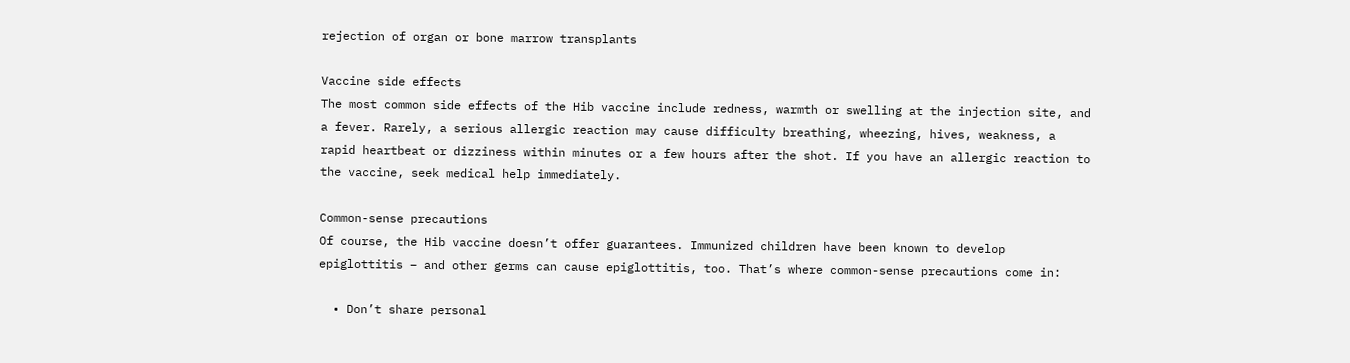rejection of organ or bone marrow transplants

Vaccine side effects
The most common side effects of the Hib vaccine include redness, warmth or swelling at the injection site, and a fever. Rarely, a serious allergic reaction may cause difficulty breathing, wheezing, hives, weakness, a rapid heartbeat or dizziness within minutes or a few hours after the shot. If you have an allergic reaction to the vaccine, seek medical help immediately.

Common-sense precautions
Of course, the Hib vaccine doesn’t offer guarantees. Immunized children have been known to develop epiglottitis – and other germs can cause epiglottitis, too. That’s where common-sense precautions come in:

  • Don’t share personal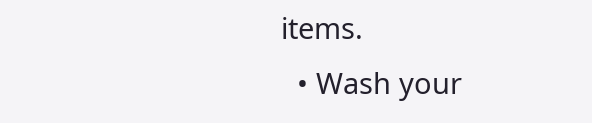items.
  • Wash your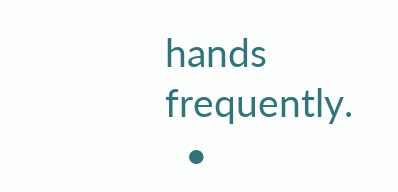hands frequently.
  •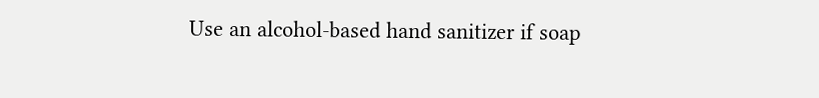Use an alcohol-based hand sanitizer if soap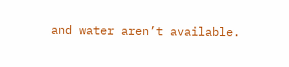and water aren’t available.